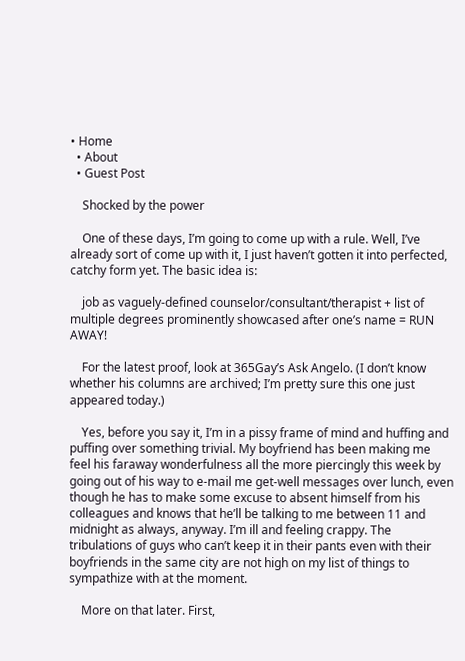• Home
  • About
  • Guest Post

    Shocked by the power

    One of these days, I’m going to come up with a rule. Well, I’ve already sort of come up with it, I just haven’t gotten it into perfected, catchy form yet. The basic idea is:

    job as vaguely-defined counselor/consultant/therapist + list of multiple degrees prominently showcased after one’s name = RUN AWAY!

    For the latest proof, look at 365Gay’s Ask Angelo. (I don’t know whether his columns are archived; I’m pretty sure this one just appeared today.)

    Yes, before you say it, I’m in a pissy frame of mind and huffing and puffing over something trivial. My boyfriend has been making me feel his faraway wonderfulness all the more piercingly this week by going out of his way to e-mail me get-well messages over lunch, even though he has to make some excuse to absent himself from his colleagues and knows that he’ll be talking to me between 11 and midnight as always, anyway. I’m ill and feeling crappy. The tribulations of guys who can’t keep it in their pants even with their boyfriends in the same city are not high on my list of things to sympathize with at the moment.

    More on that later. First,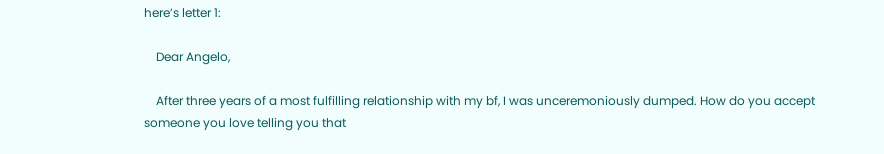here’s letter 1:

    Dear Angelo,

    After three years of a most fulfilling relationship with my bf, I was unceremoniously dumped. How do you accept someone you love telling you that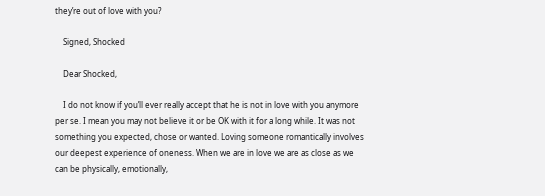they’re out of love with you?

    Signed, Shocked

    Dear Shocked,

    I do not know if you’ll ever really accept that he is not in love with you anymore per se. I mean you may not believe it or be OK with it for a long while. It was not something you expected, chose or wanted. Loving someone romantically involves our deepest experience of oneness. When we are in love we are as close as we can be physically, emotionally,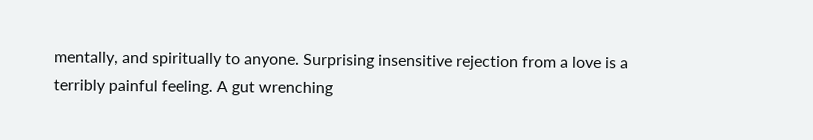mentally, and spiritually to anyone. Surprising insensitive rejection from a love is a terribly painful feeling. A gut wrenching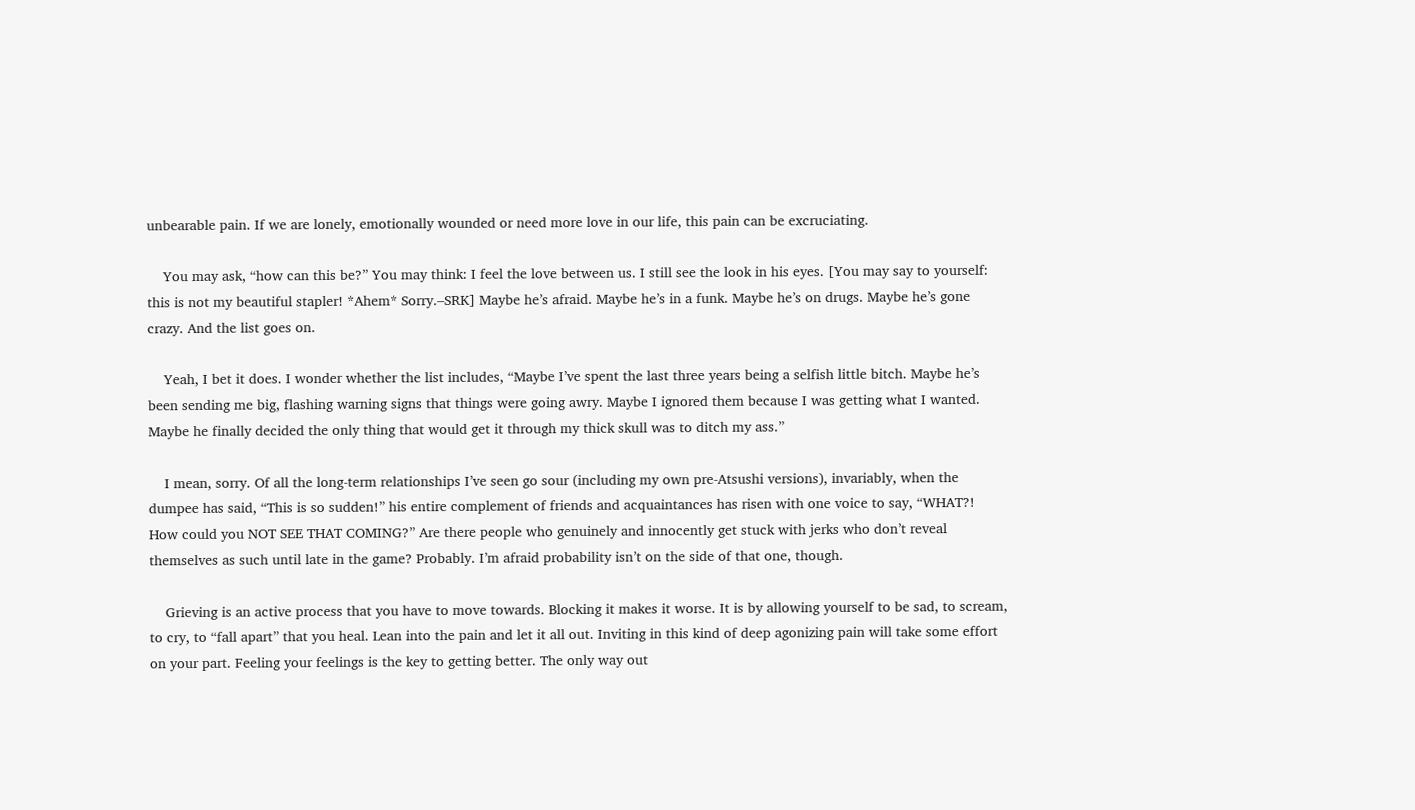unbearable pain. If we are lonely, emotionally wounded or need more love in our life, this pain can be excruciating.

    You may ask, “how can this be?” You may think: I feel the love between us. I still see the look in his eyes. [You may say to yourself: this is not my beautiful stapler! *Ahem* Sorry.–SRK] Maybe he’s afraid. Maybe he’s in a funk. Maybe he’s on drugs. Maybe he’s gone crazy. And the list goes on.

    Yeah, I bet it does. I wonder whether the list includes, “Maybe I’ve spent the last three years being a selfish little bitch. Maybe he’s been sending me big, flashing warning signs that things were going awry. Maybe I ignored them because I was getting what I wanted. Maybe he finally decided the only thing that would get it through my thick skull was to ditch my ass.”

    I mean, sorry. Of all the long-term relationships I’ve seen go sour (including my own pre-Atsushi versions), invariably, when the dumpee has said, “This is so sudden!” his entire complement of friends and acquaintances has risen with one voice to say, “WHAT?! How could you NOT SEE THAT COMING?” Are there people who genuinely and innocently get stuck with jerks who don’t reveal themselves as such until late in the game? Probably. I’m afraid probability isn’t on the side of that one, though.

    Grieving is an active process that you have to move towards. Blocking it makes it worse. It is by allowing yourself to be sad, to scream, to cry, to “fall apart” that you heal. Lean into the pain and let it all out. Inviting in this kind of deep agonizing pain will take some effort on your part. Feeling your feelings is the key to getting better. The only way out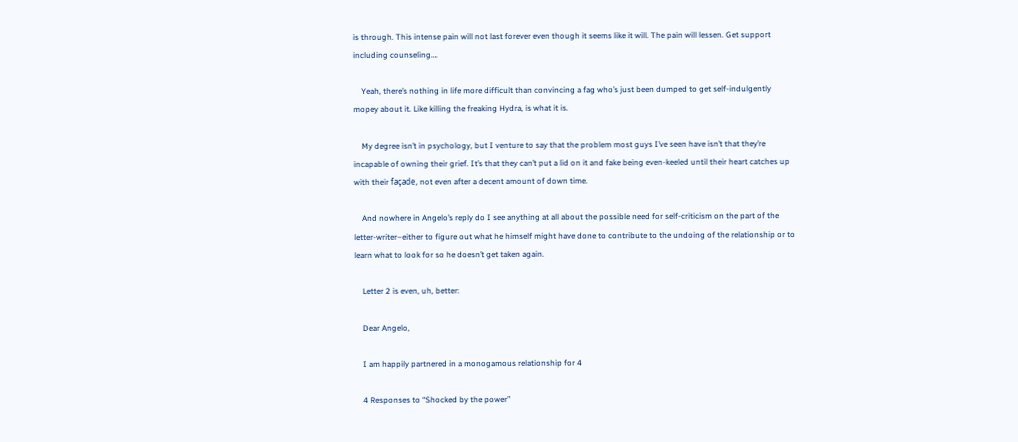is through. This intense pain will not last forever even though it seems like it will. The pain will lessen. Get support including counseling….

    Yeah, there’s nothing in life more difficult than convincing a fag who’s just been dumped to get self-indulgently mopey about it. Like killing the freaking Hydra, is what it is.

    My degree isn’t in psychology, but I venture to say that the problem most guys I’ve seen have isn’t that they’re incapable of owning their grief. It’s that they can’t put a lid on it and fake being even-keeled until their heart catches up with their façade, not even after a decent amount of down time.

    And nowhere in Angelo’s reply do I see anything at all about the possible need for self-criticism on the part of the letter-writer–either to figure out what he himself might have done to contribute to the undoing of the relationship or to learn what to look for so he doesn’t get taken again.

    Letter 2 is even, uh, better:

    Dear Angelo,

    I am happily partnered in a monogamous relationship for 4

    4 Responses to “Shocked by the power”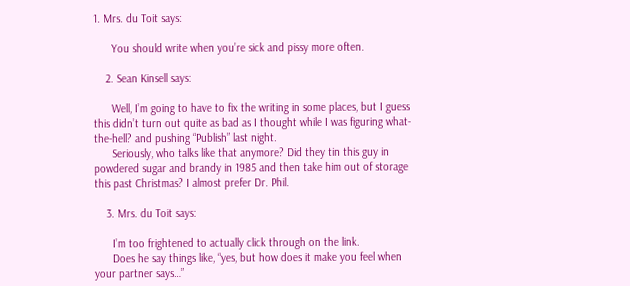1. Mrs. du Toit says:

      You should write when you’re sick and pissy more often.

    2. Sean Kinsell says:

      Well, I’m going to have to fix the writing in some places, but I guess this didn’t turn out quite as bad as I thought while I was figuring what-the-hell? and pushing “Publish” last night.
      Seriously, who talks like that anymore? Did they tin this guy in powdered sugar and brandy in 1985 and then take him out of storage this past Christmas? I almost prefer Dr. Phil.

    3. Mrs. du Toit says:

      I’m too frightened to actually click through on the link.
      Does he say things like, “yes, but how does it make you feel when your partner says…”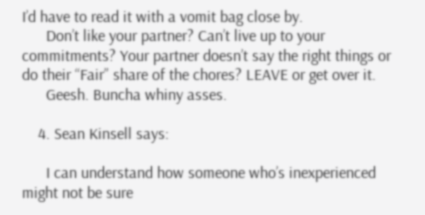I’d have to read it with a vomit bag close by.
      Don’t like your partner? Can’t live up to your commitments? Your partner doesn’t say the right things or do their “Fair” share of the chores? LEAVE or get over it.
      Geesh. Buncha whiny asses.

    4. Sean Kinsell says:

      I can understand how someone who’s inexperienced might not be sure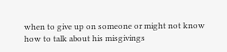when to give up on someone or might not know how to talk about his misgivings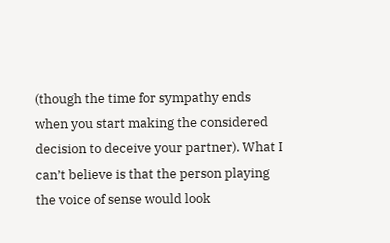(though the time for sympathy ends when you start making the considered decision to deceive your partner). What I can’t believe is that the person playing the voice of sense would look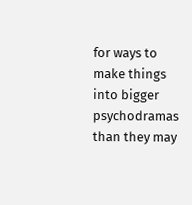for ways to make things into bigger psychodramas than they may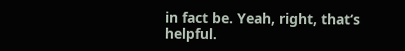in fact be. Yeah, right, that‘s helpful.